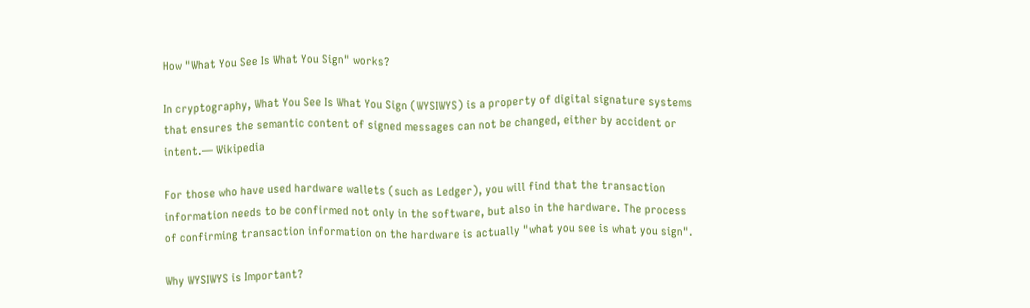How "What You See Is What You Sign" works?

In cryptography, What You See Is What You Sign (WYSIWYS) is a property of digital signature systems that ensures the semantic content of signed messages can not be changed, either by accident or intent.— Wikipedia

For those who have used hardware wallets (such as Ledger), you will find that the transaction information needs to be confirmed not only in the software, but also in the hardware. The process of confirming transaction information on the hardware is actually "what you see is what you sign".

Why WYSIWYS is Important?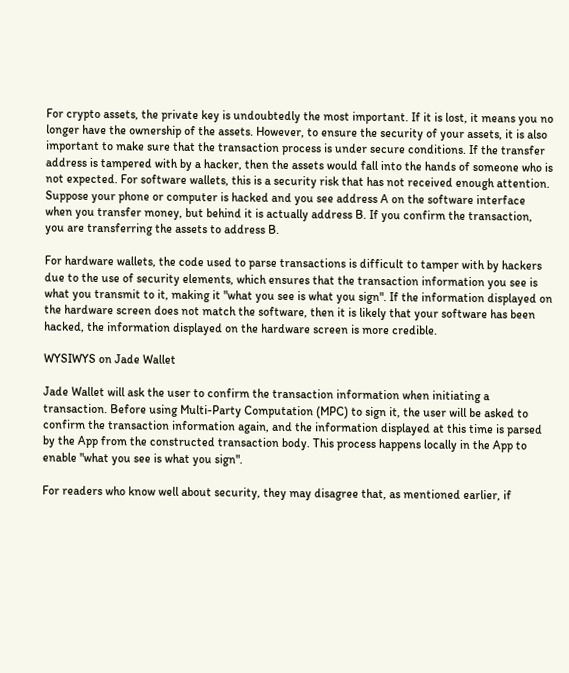For crypto assets, the private key is undoubtedly the most important. If it is lost, it means you no longer have the ownership of the assets. However, to ensure the security of your assets, it is also important to make sure that the transaction process is under secure conditions. If the transfer address is tampered with by a hacker, then the assets would fall into the hands of someone who is not expected. For software wallets, this is a security risk that has not received enough attention. Suppose your phone or computer is hacked and you see address A on the software interface when you transfer money, but behind it is actually address B. If you confirm the transaction, you are transferring the assets to address B.

For hardware wallets, the code used to parse transactions is difficult to tamper with by hackers due to the use of security elements, which ensures that the transaction information you see is what you transmit to it, making it "what you see is what you sign". If the information displayed on the hardware screen does not match the software, then it is likely that your software has been hacked, the information displayed on the hardware screen is more credible.

WYSIWYS on Jade Wallet

Jade Wallet will ask the user to confirm the transaction information when initiating a transaction. Before using Multi-Party Computation (MPC) to sign it, the user will be asked to confirm the transaction information again, and the information displayed at this time is parsed by the App from the constructed transaction body. This process happens locally in the App to enable "what you see is what you sign".

For readers who know well about security, they may disagree that, as mentioned earlier, if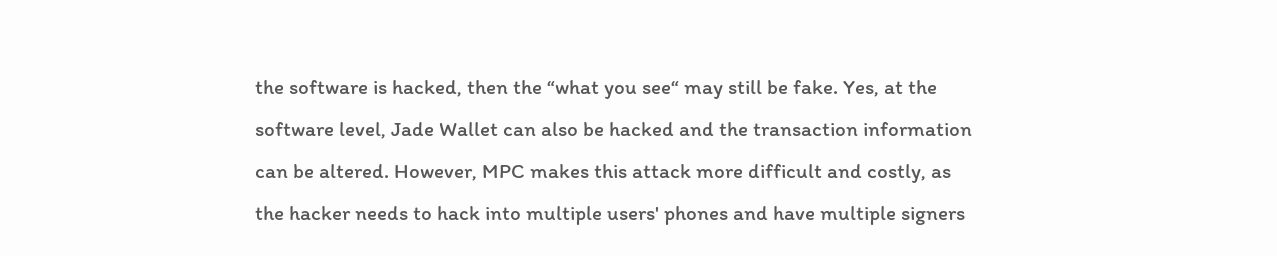the software is hacked, then the “what you see“ may still be fake. Yes, at the software level, Jade Wallet can also be hacked and the transaction information can be altered. However, MPC makes this attack more difficult and costly, as the hacker needs to hack into multiple users' phones and have multiple signers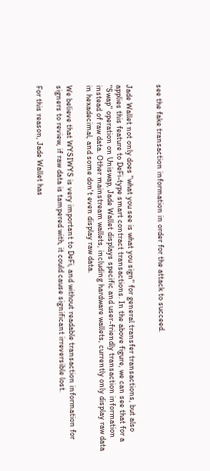see the fake transaction information in order for the attack to succeed.


Jade Wallet not only does "what you see is what you sign" for general transfer transactions, but also applies this feature to DeFi-type smart contract transactions. In the above figure, we can see that for a "Swap" operation on Uniswap, Jade Wallet displays specific and user-friendly transaction information instead of raw data. Other mainstream wallets, including hardware wallets, currently only display raw data in hexadecimal, and some don't even display raw data.

We believe that WYSIWYS is very important to DeFi, and without readable transaction information for signers to review, if raw data is tampered with, it could cause significant irreversible lost.

For this reason, Jade Wallet has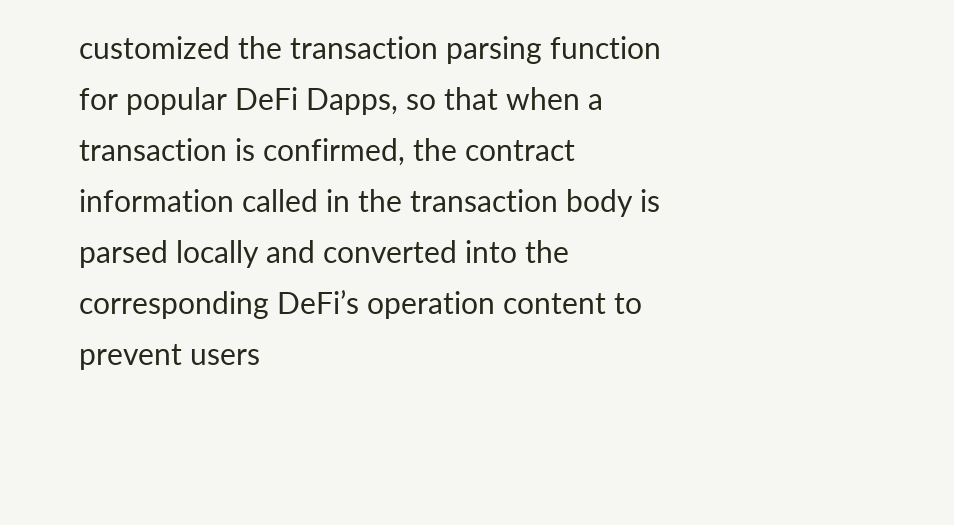customized the transaction parsing function for popular DeFi Dapps, so that when a transaction is confirmed, the contract information called in the transaction body is parsed locally and converted into the corresponding DeFi’s operation content to prevent users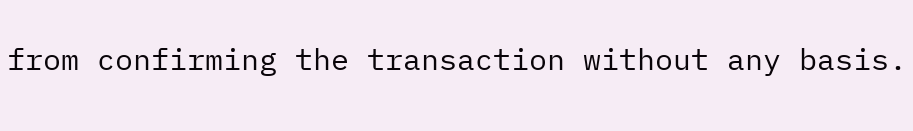from confirming the transaction without any basis.